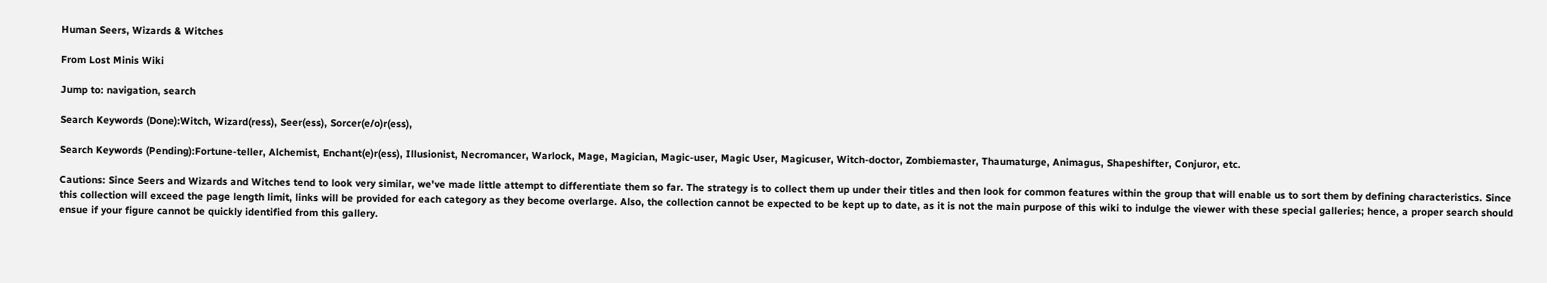Human Seers, Wizards & Witches

From Lost Minis Wiki

Jump to: navigation, search

Search Keywords (Done):Witch, Wizard(ress), Seer(ess), Sorcer(e/o)r(ess),

Search Keywords (Pending):Fortune-teller, Alchemist, Enchant(e)r(ess), Illusionist, Necromancer, Warlock, Mage, Magician, Magic-user, Magic User, Magicuser, Witch-doctor, Zombiemaster, Thaumaturge, Animagus, Shapeshifter, Conjuror, etc.

Cautions: Since Seers and Wizards and Witches tend to look very similar, we've made little attempt to differentiate them so far. The strategy is to collect them up under their titles and then look for common features within the group that will enable us to sort them by defining characteristics. Since this collection will exceed the page length limit, links will be provided for each category as they become overlarge. Also, the collection cannot be expected to be kept up to date, as it is not the main purpose of this wiki to indulge the viewer with these special galleries; hence, a proper search should ensue if your figure cannot be quickly identified from this gallery.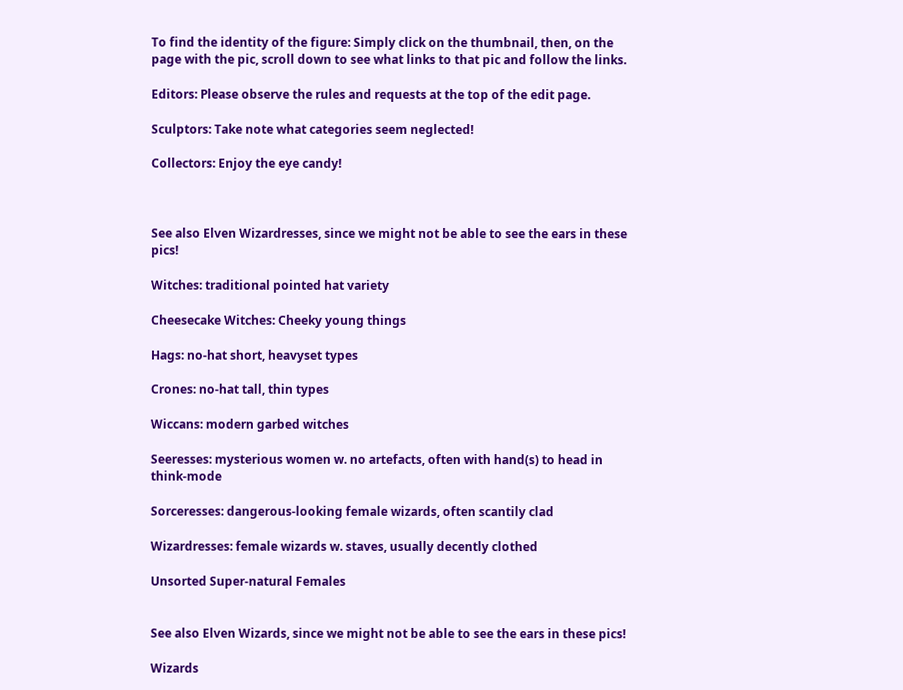To find the identity of the figure: Simply click on the thumbnail, then, on the page with the pic, scroll down to see what links to that pic and follow the links.

Editors: Please observe the rules and requests at the top of the edit page.

Sculptors: Take note what categories seem neglected!

Collectors: Enjoy the eye candy!



See also Elven Wizardresses, since we might not be able to see the ears in these pics!

Witches: traditional pointed hat variety

Cheesecake Witches: Cheeky young things

Hags: no-hat short, heavyset types

Crones: no-hat tall, thin types

Wiccans: modern garbed witches

Seeresses: mysterious women w. no artefacts, often with hand(s) to head in think-mode

Sorceresses: dangerous-looking female wizards, often scantily clad

Wizardresses: female wizards w. staves, usually decently clothed

Unsorted Super-natural Females


See also Elven Wizards, since we might not be able to see the ears in these pics!

Wizards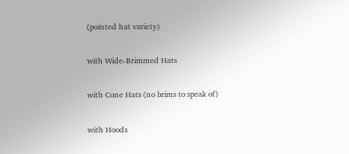(pointed hat variety)

with Wide-Brimmed Hats

with Cone Hats (no brims to speak of)

with Hoods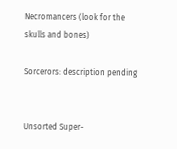Necromancers (look for the skulls and bones)

Sorcerors: description pending


Unsorted Super-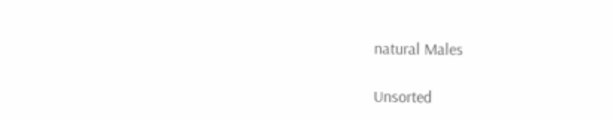natural Males

Unsorted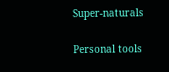Super-naturals

Personal tools